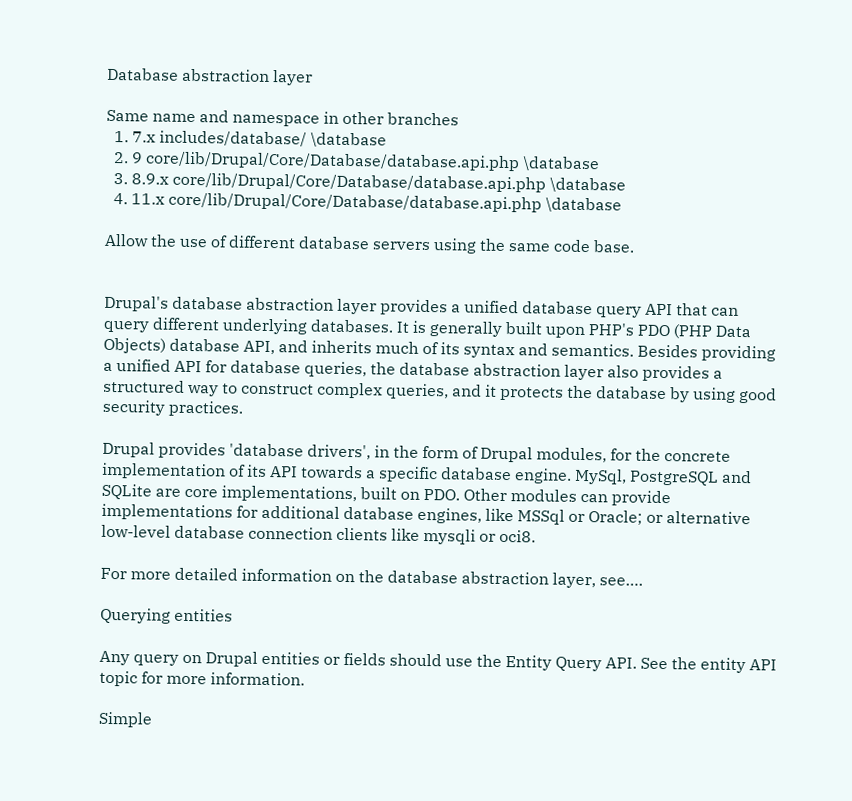Database abstraction layer

Same name and namespace in other branches
  1. 7.x includes/database/ \database
  2. 9 core/lib/Drupal/Core/Database/database.api.php \database
  3. 8.9.x core/lib/Drupal/Core/Database/database.api.php \database
  4. 11.x core/lib/Drupal/Core/Database/database.api.php \database

Allow the use of different database servers using the same code base.


Drupal's database abstraction layer provides a unified database query API that can query different underlying databases. It is generally built upon PHP's PDO (PHP Data Objects) database API, and inherits much of its syntax and semantics. Besides providing a unified API for database queries, the database abstraction layer also provides a structured way to construct complex queries, and it protects the database by using good security practices.

Drupal provides 'database drivers', in the form of Drupal modules, for the concrete implementation of its API towards a specific database engine. MySql, PostgreSQL and SQLite are core implementations, built on PDO. Other modules can provide implementations for additional database engines, like MSSql or Oracle; or alternative low-level database connection clients like mysqli or oci8.

For more detailed information on the database abstraction layer, see….

Querying entities

Any query on Drupal entities or fields should use the Entity Query API. See the entity API topic for more information.

Simple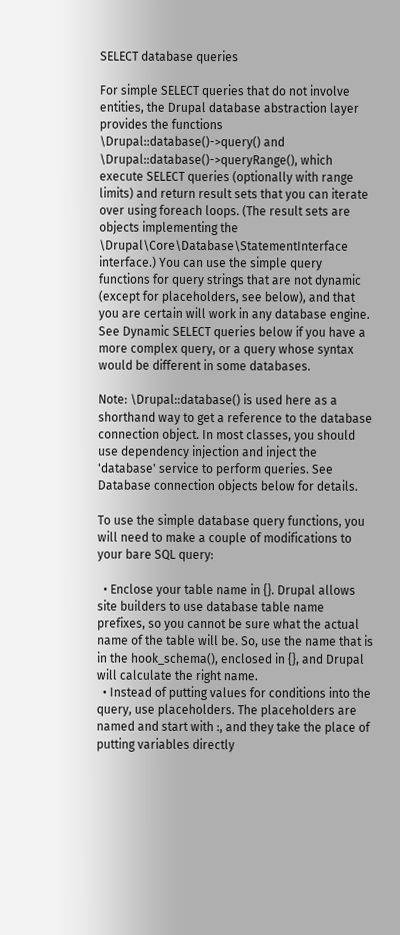SELECT database queries

For simple SELECT queries that do not involve entities, the Drupal database abstraction layer provides the functions \Drupal::database()->query() and \Drupal::database()->queryRange(), which execute SELECT queries (optionally with range limits) and return result sets that you can iterate over using foreach loops. (The result sets are objects implementing the \Drupal\Core\Database\StatementInterface interface.) You can use the simple query functions for query strings that are not dynamic (except for placeholders, see below), and that you are certain will work in any database engine. See Dynamic SELECT queries below if you have a more complex query, or a query whose syntax would be different in some databases.

Note: \Drupal::database() is used here as a shorthand way to get a reference to the database connection object. In most classes, you should use dependency injection and inject the 'database' service to perform queries. See Database connection objects below for details.

To use the simple database query functions, you will need to make a couple of modifications to your bare SQL query:

  • Enclose your table name in {}. Drupal allows site builders to use database table name prefixes, so you cannot be sure what the actual name of the table will be. So, use the name that is in the hook_schema(), enclosed in {}, and Drupal will calculate the right name.
  • Instead of putting values for conditions into the query, use placeholders. The placeholders are named and start with :, and they take the place of putting variables directly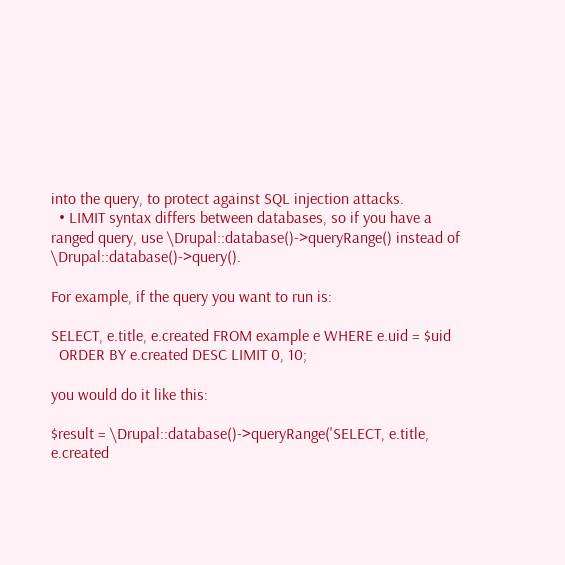into the query, to protect against SQL injection attacks.
  • LIMIT syntax differs between databases, so if you have a ranged query, use \Drupal::database()->queryRange() instead of \Drupal::database()->query().

For example, if the query you want to run is:

SELECT, e.title, e.created FROM example e WHERE e.uid = $uid
  ORDER BY e.created DESC LIMIT 0, 10;

you would do it like this:

$result = \Drupal::database()->queryRange('SELECT, e.title, e.created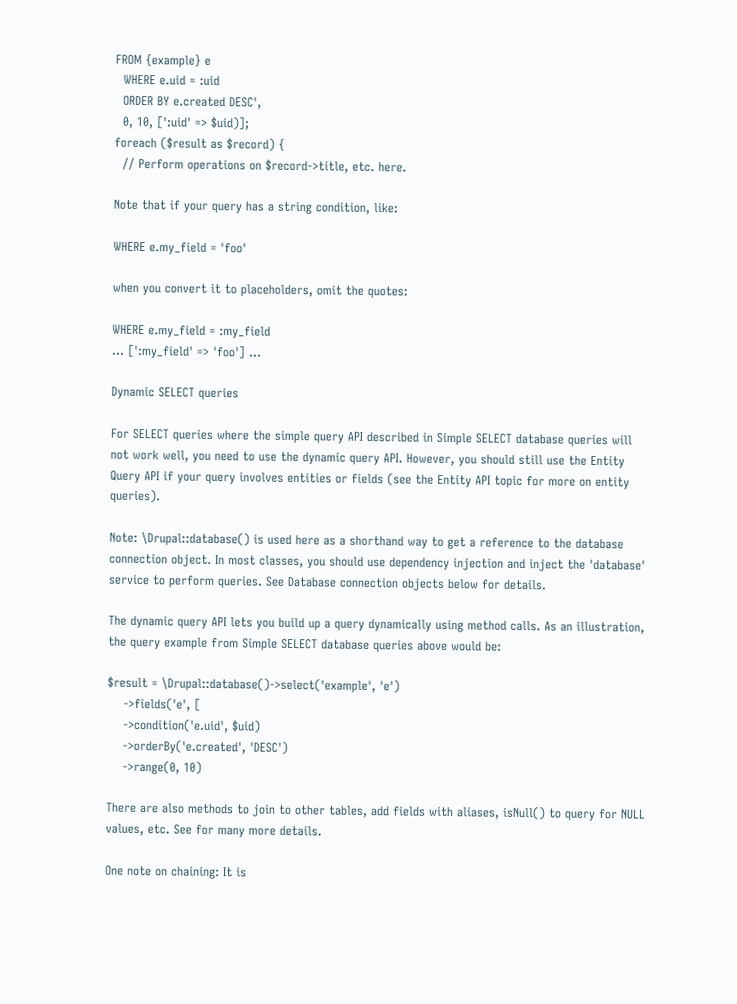FROM {example} e
  WHERE e.uid = :uid
  ORDER BY e.created DESC',
  0, 10, [':uid' => $uid)];
foreach ($result as $record) {
  // Perform operations on $record->title, etc. here.

Note that if your query has a string condition, like:

WHERE e.my_field = 'foo'

when you convert it to placeholders, omit the quotes:

WHERE e.my_field = :my_field
... [':my_field' => 'foo'] ...

Dynamic SELECT queries

For SELECT queries where the simple query API described in Simple SELECT database queries will not work well, you need to use the dynamic query API. However, you should still use the Entity Query API if your query involves entities or fields (see the Entity API topic for more on entity queries).

Note: \Drupal::database() is used here as a shorthand way to get a reference to the database connection object. In most classes, you should use dependency injection and inject the 'database' service to perform queries. See Database connection objects below for details.

The dynamic query API lets you build up a query dynamically using method calls. As an illustration, the query example from Simple SELECT database queries above would be:

$result = \Drupal::database()->select('example', 'e')
    ->fields('e', [
    ->condition('e.uid', $uid)
    ->orderBy('e.created', 'DESC')
    ->range(0, 10)

There are also methods to join to other tables, add fields with aliases, isNull() to query for NULL values, etc. See for many more details.

One note on chaining: It is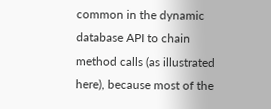common in the dynamic database API to chain method calls (as illustrated here), because most of the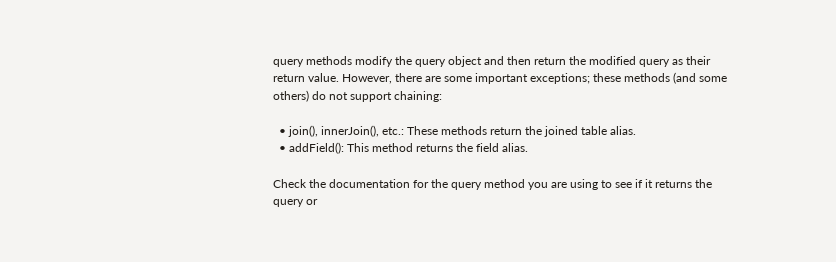query methods modify the query object and then return the modified query as their return value. However, there are some important exceptions; these methods (and some others) do not support chaining:

  • join(), innerJoin(), etc.: These methods return the joined table alias.
  • addField(): This method returns the field alias.

Check the documentation for the query method you are using to see if it returns the query or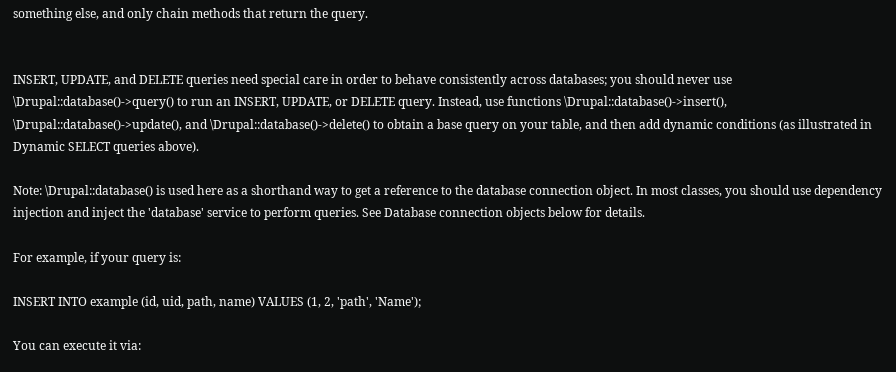something else, and only chain methods that return the query.


INSERT, UPDATE, and DELETE queries need special care in order to behave consistently across databases; you should never use \Drupal::database()->query() to run an INSERT, UPDATE, or DELETE query. Instead, use functions \Drupal::database()->insert(), \Drupal::database()->update(), and \Drupal::database()->delete() to obtain a base query on your table, and then add dynamic conditions (as illustrated in Dynamic SELECT queries above).

Note: \Drupal::database() is used here as a shorthand way to get a reference to the database connection object. In most classes, you should use dependency injection and inject the 'database' service to perform queries. See Database connection objects below for details.

For example, if your query is:

INSERT INTO example (id, uid, path, name) VALUES (1, 2, 'path', 'Name');

You can execute it via: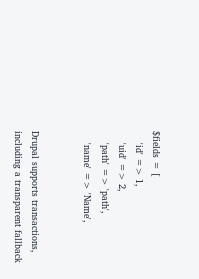$fields = [
    'id' => 1,
    'uid' => 2,
    'path' => 'path',
    'name' => 'Name',


Drupal supports transactions, including a transparent fallback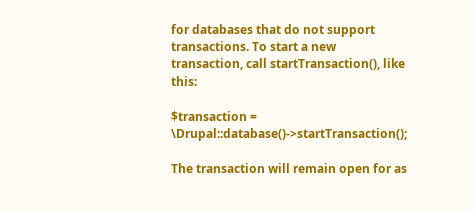for databases that do not support transactions. To start a new transaction, call startTransaction(), like this:

$transaction = \Drupal::database()->startTransaction();

The transaction will remain open for as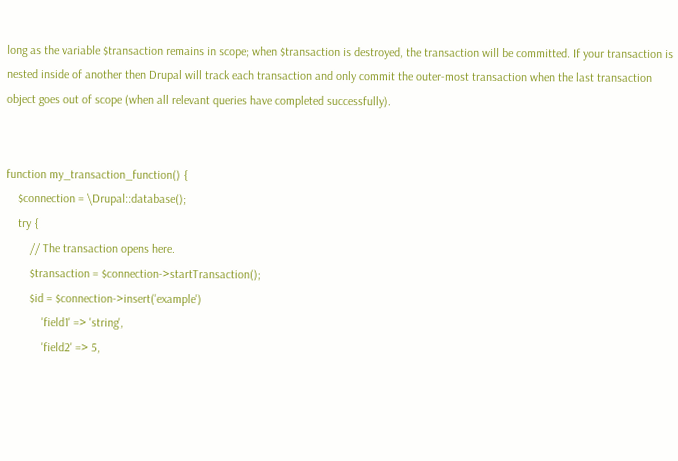long as the variable $transaction remains in scope; when $transaction is destroyed, the transaction will be committed. If your transaction is nested inside of another then Drupal will track each transaction and only commit the outer-most transaction when the last transaction object goes out of scope (when all relevant queries have completed successfully).


function my_transaction_function() {
    $connection = \Drupal::database();
    try {
        // The transaction opens here.
        $transaction = $connection->startTransaction();
        $id = $connection->insert('example')
            'field1' => 'string',
            'field2' => 5,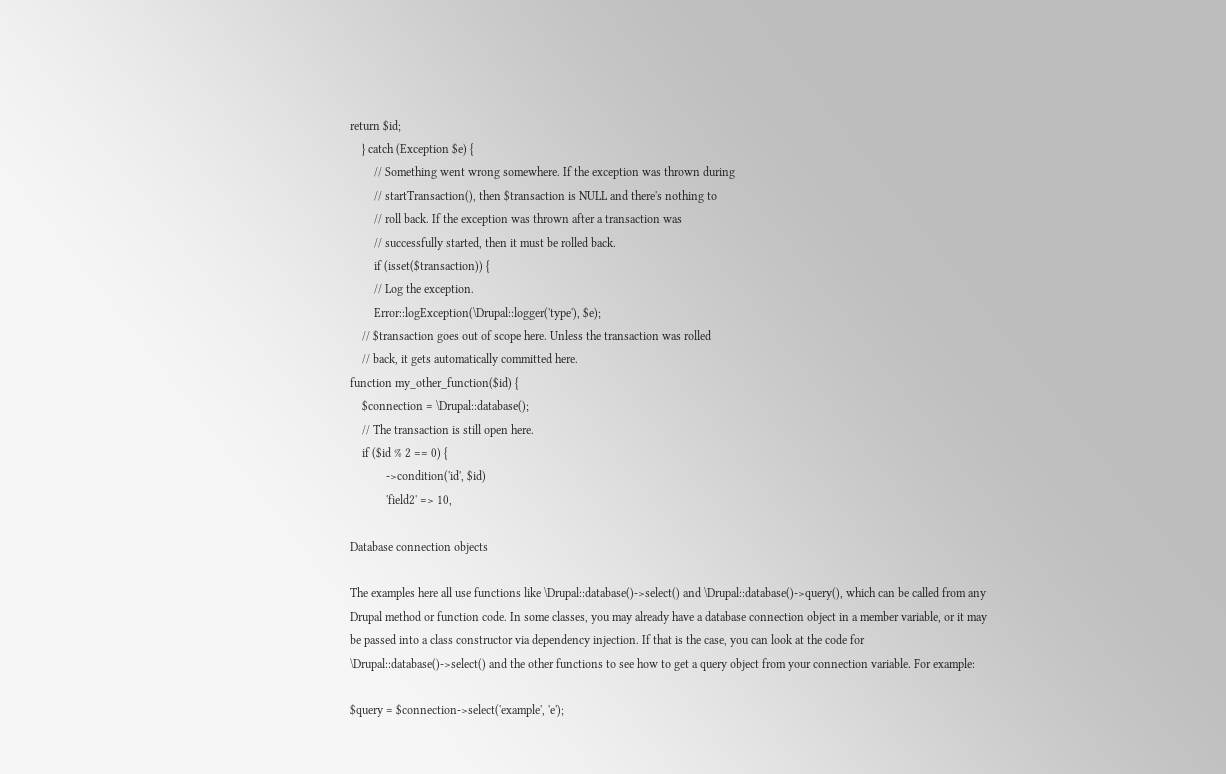return $id;
    } catch (Exception $e) {
        // Something went wrong somewhere. If the exception was thrown during
        // startTransaction(), then $transaction is NULL and there's nothing to
        // roll back. If the exception was thrown after a transaction was
        // successfully started, then it must be rolled back.
        if (isset($transaction)) {
        // Log the exception.
        Error::logException(\Drupal::logger('type'), $e);
    // $transaction goes out of scope here. Unless the transaction was rolled
    // back, it gets automatically committed here.
function my_other_function($id) {
    $connection = \Drupal::database();
    // The transaction is still open here.
    if ($id % 2 == 0) {
            ->condition('id', $id)
            'field2' => 10,

Database connection objects

The examples here all use functions like \Drupal::database()->select() and \Drupal::database()->query(), which can be called from any Drupal method or function code. In some classes, you may already have a database connection object in a member variable, or it may be passed into a class constructor via dependency injection. If that is the case, you can look at the code for \Drupal::database()->select() and the other functions to see how to get a query object from your connection variable. For example:

$query = $connection->select('example', 'e');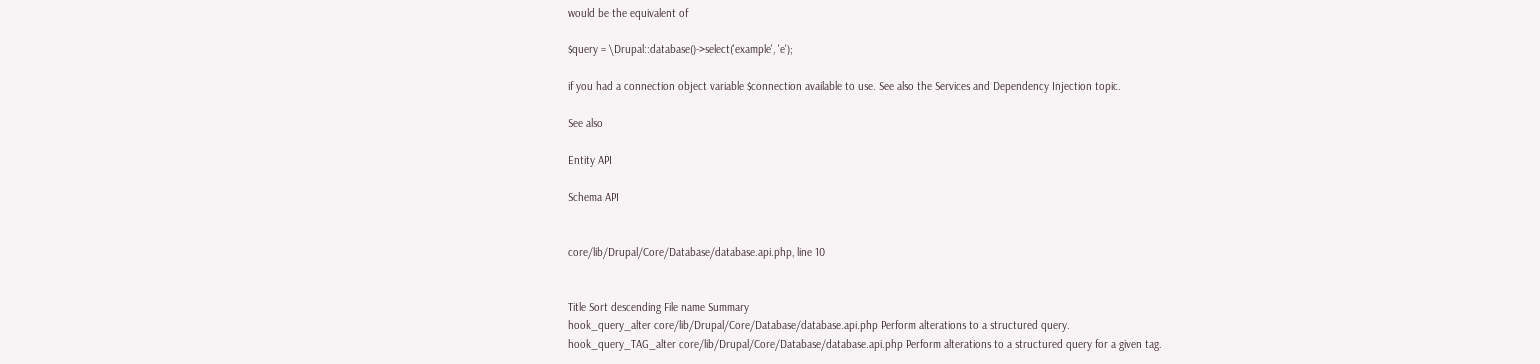would be the equivalent of

$query = \Drupal::database()->select('example', 'e');

if you had a connection object variable $connection available to use. See also the Services and Dependency Injection topic.

See also

Entity API

Schema API


core/lib/Drupal/Core/Database/database.api.php, line 10


Title Sort descending File name Summary
hook_query_alter core/lib/Drupal/Core/Database/database.api.php Perform alterations to a structured query.
hook_query_TAG_alter core/lib/Drupal/Core/Database/database.api.php Perform alterations to a structured query for a given tag.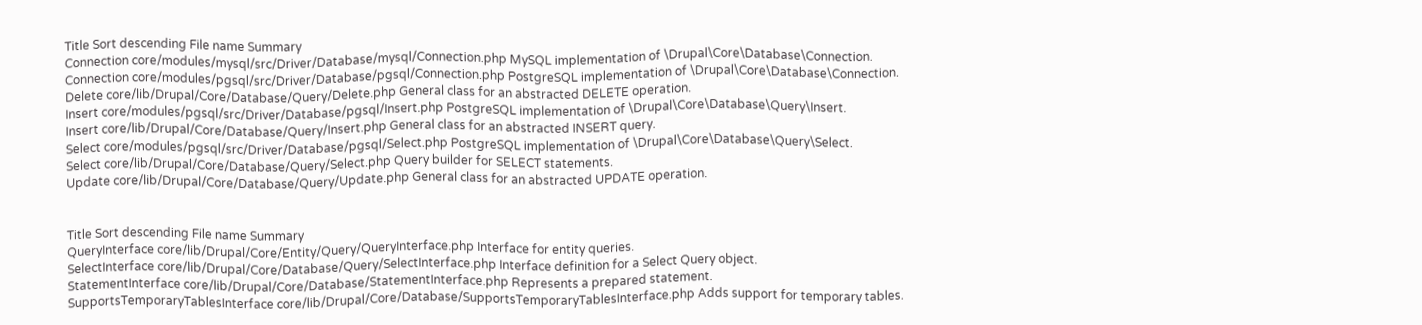Title Sort descending File name Summary
Connection core/modules/mysql/src/Driver/Database/mysql/Connection.php MySQL implementation of \Drupal\Core\Database\Connection.
Connection core/modules/pgsql/src/Driver/Database/pgsql/Connection.php PostgreSQL implementation of \Drupal\Core\Database\Connection.
Delete core/lib/Drupal/Core/Database/Query/Delete.php General class for an abstracted DELETE operation.
Insert core/modules/pgsql/src/Driver/Database/pgsql/Insert.php PostgreSQL implementation of \Drupal\Core\Database\Query\Insert.
Insert core/lib/Drupal/Core/Database/Query/Insert.php General class for an abstracted INSERT query.
Select core/modules/pgsql/src/Driver/Database/pgsql/Select.php PostgreSQL implementation of \Drupal\Core\Database\Query\Select.
Select core/lib/Drupal/Core/Database/Query/Select.php Query builder for SELECT statements.
Update core/lib/Drupal/Core/Database/Query/Update.php General class for an abstracted UPDATE operation.


Title Sort descending File name Summary
QueryInterface core/lib/Drupal/Core/Entity/Query/QueryInterface.php Interface for entity queries.
SelectInterface core/lib/Drupal/Core/Database/Query/SelectInterface.php Interface definition for a Select Query object.
StatementInterface core/lib/Drupal/Core/Database/StatementInterface.php Represents a prepared statement.
SupportsTemporaryTablesInterface core/lib/Drupal/Core/Database/SupportsTemporaryTablesInterface.php Adds support for temporary tables.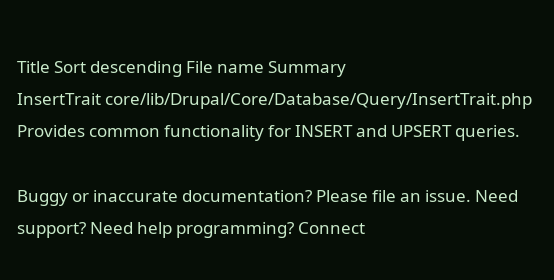Title Sort descending File name Summary
InsertTrait core/lib/Drupal/Core/Database/Query/InsertTrait.php Provides common functionality for INSERT and UPSERT queries.

Buggy or inaccurate documentation? Please file an issue. Need support? Need help programming? Connect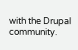with the Drupal community.